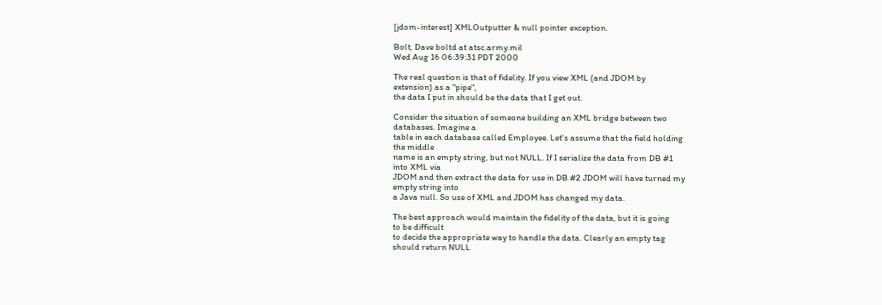[jdom-interest] XMLOutputter & null pointer exception.

Bolt, Dave boltd at atsc.army.mil
Wed Aug 16 06:39:31 PDT 2000

The real question is that of fidelity. If you view XML (and JDOM by
extension) as a "pipe",
the data I put in should be the data that I get out.

Consider the situation of someone building an XML bridge between two
databases. Imagine a
table in each database called Employee. Let's assume that the field holding
the middle
name is an empty string, but not NULL. If I serialize the data from DB #1
into XML via
JDOM and then extract the data for use in DB #2 JDOM will have turned my
empty string into
a Java null. So use of XML and JDOM has changed my data.

The best approach would maintain the fidelity of the data, but it is going
to be difficult
to decide the appropriate way to handle the data. Clearly an empty tag
should return NULL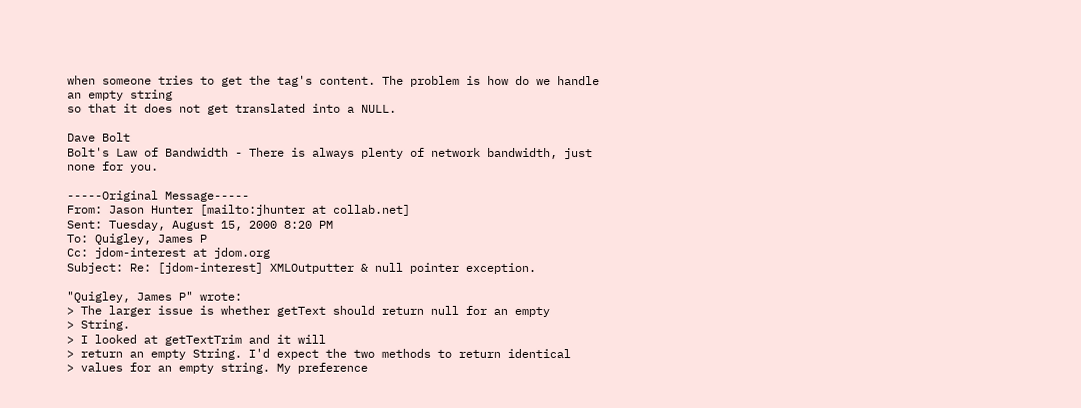when someone tries to get the tag's content. The problem is how do we handle
an empty string
so that it does not get translated into a NULL.

Dave Bolt
Bolt's Law of Bandwidth - There is always plenty of network bandwidth, just
none for you.

-----Original Message-----
From: Jason Hunter [mailto:jhunter at collab.net]
Sent: Tuesday, August 15, 2000 8:20 PM
To: Quigley, James P
Cc: jdom-interest at jdom.org
Subject: Re: [jdom-interest] XMLOutputter & null pointer exception.

"Quigley, James P" wrote:
> The larger issue is whether getText should return null for an empty
> String.
> I looked at getTextTrim and it will
> return an empty String. I'd expect the two methods to return identical
> values for an empty string. My preference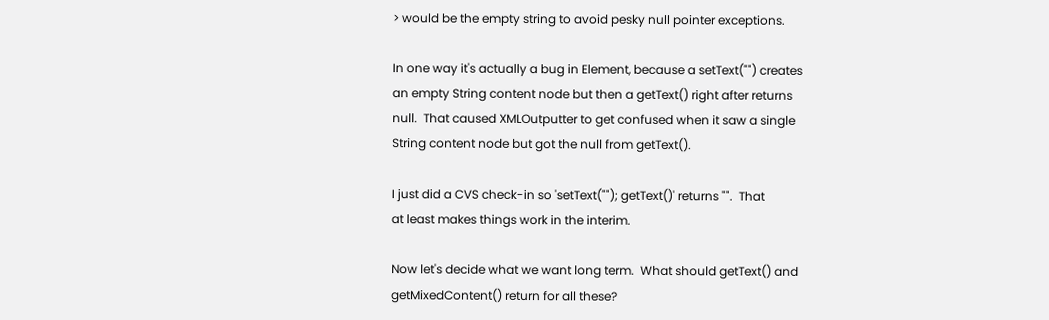> would be the empty string to avoid pesky null pointer exceptions.

In one way it's actually a bug in Element, because a setText("") creates
an empty String content node but then a getText() right after returns
null.  That caused XMLOutputter to get confused when it saw a single
String content node but got the null from getText().

I just did a CVS check-in so 'setText(""); getText()' returns "".  That
at least makes things work in the interim.

Now let's decide what we want long term.  What should getText() and
getMixedContent() return for all these?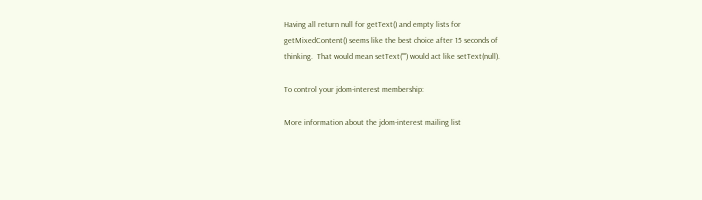Having all return null for getText() and empty lists for
getMixedContent() seems like the best choice after 15 seconds of
thinking.  That would mean setText("") would act like setText(null).

To control your jdom-interest membership:

More information about the jdom-interest mailing list